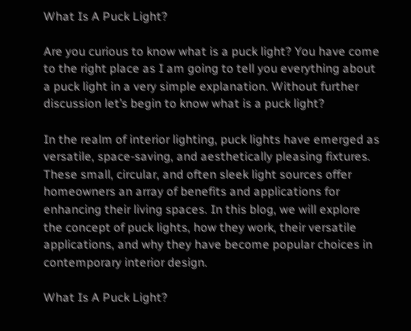What Is A Puck Light?

Are you curious to know what is a puck light? You have come to the right place as I am going to tell you everything about a puck light in a very simple explanation. Without further discussion let’s begin to know what is a puck light?

In the realm of interior lighting, puck lights have emerged as versatile, space-saving, and aesthetically pleasing fixtures. These small, circular, and often sleek light sources offer homeowners an array of benefits and applications for enhancing their living spaces. In this blog, we will explore the concept of puck lights, how they work, their versatile applications, and why they have become popular choices in contemporary interior design.

What Is A Puck Light?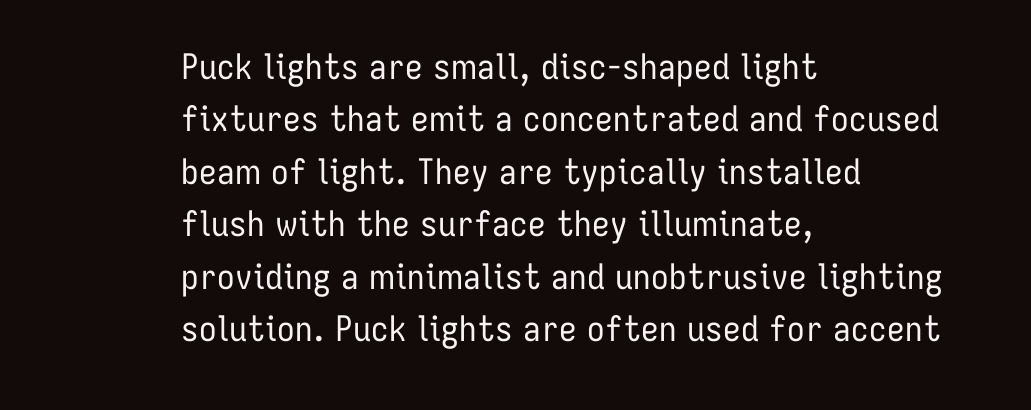Puck lights are small, disc-shaped light fixtures that emit a concentrated and focused beam of light. They are typically installed flush with the surface they illuminate, providing a minimalist and unobtrusive lighting solution. Puck lights are often used for accent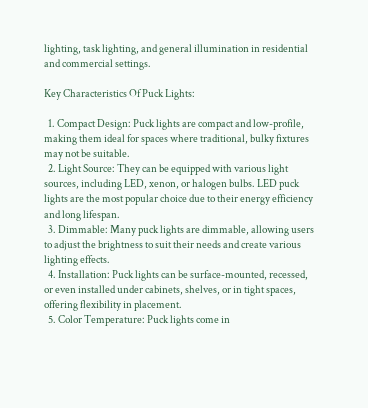lighting, task lighting, and general illumination in residential and commercial settings.

Key Characteristics Of Puck Lights:

  1. Compact Design: Puck lights are compact and low-profile, making them ideal for spaces where traditional, bulky fixtures may not be suitable.
  2. Light Source: They can be equipped with various light sources, including LED, xenon, or halogen bulbs. LED puck lights are the most popular choice due to their energy efficiency and long lifespan.
  3. Dimmable: Many puck lights are dimmable, allowing users to adjust the brightness to suit their needs and create various lighting effects.
  4. Installation: Puck lights can be surface-mounted, recessed, or even installed under cabinets, shelves, or in tight spaces, offering flexibility in placement.
  5. Color Temperature: Puck lights come in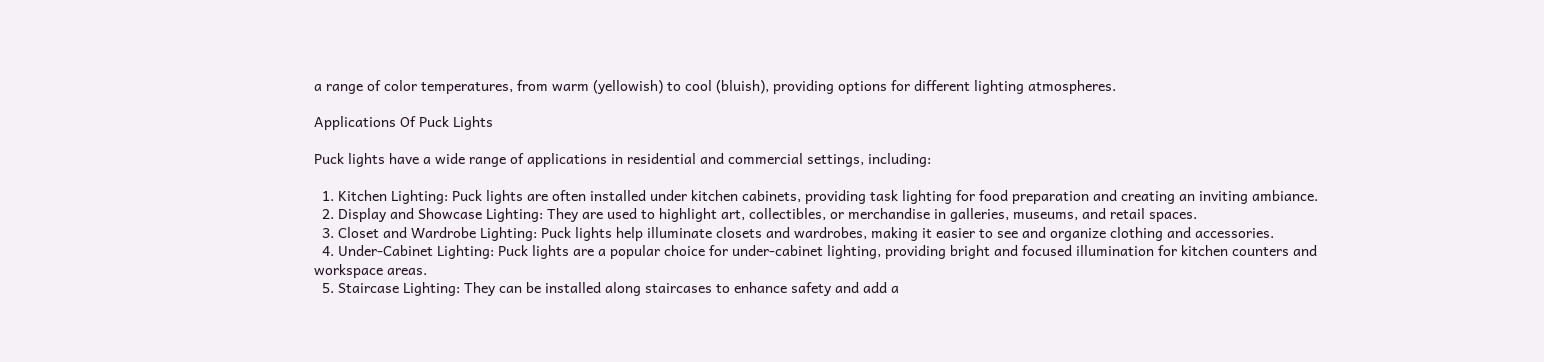a range of color temperatures, from warm (yellowish) to cool (bluish), providing options for different lighting atmospheres.

Applications Of Puck Lights

Puck lights have a wide range of applications in residential and commercial settings, including:

  1. Kitchen Lighting: Puck lights are often installed under kitchen cabinets, providing task lighting for food preparation and creating an inviting ambiance.
  2. Display and Showcase Lighting: They are used to highlight art, collectibles, or merchandise in galleries, museums, and retail spaces.
  3. Closet and Wardrobe Lighting: Puck lights help illuminate closets and wardrobes, making it easier to see and organize clothing and accessories.
  4. Under-Cabinet Lighting: Puck lights are a popular choice for under-cabinet lighting, providing bright and focused illumination for kitchen counters and workspace areas.
  5. Staircase Lighting: They can be installed along staircases to enhance safety and add a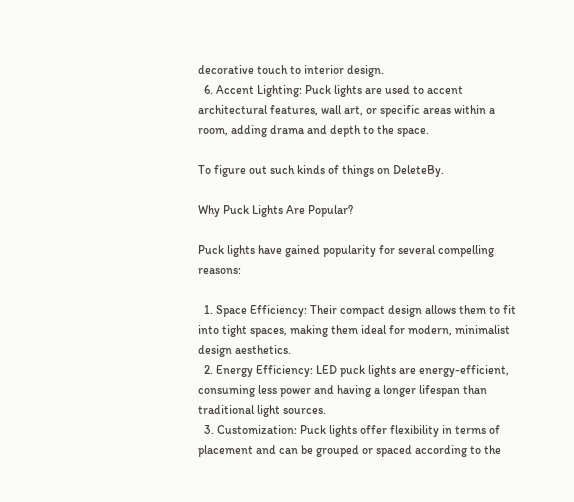decorative touch to interior design.
  6. Accent Lighting: Puck lights are used to accent architectural features, wall art, or specific areas within a room, adding drama and depth to the space.

To figure out such kinds of things on DeleteBy.

Why Puck Lights Are Popular?

Puck lights have gained popularity for several compelling reasons:

  1. Space Efficiency: Their compact design allows them to fit into tight spaces, making them ideal for modern, minimalist design aesthetics.
  2. Energy Efficiency: LED puck lights are energy-efficient, consuming less power and having a longer lifespan than traditional light sources.
  3. Customization: Puck lights offer flexibility in terms of placement and can be grouped or spaced according to the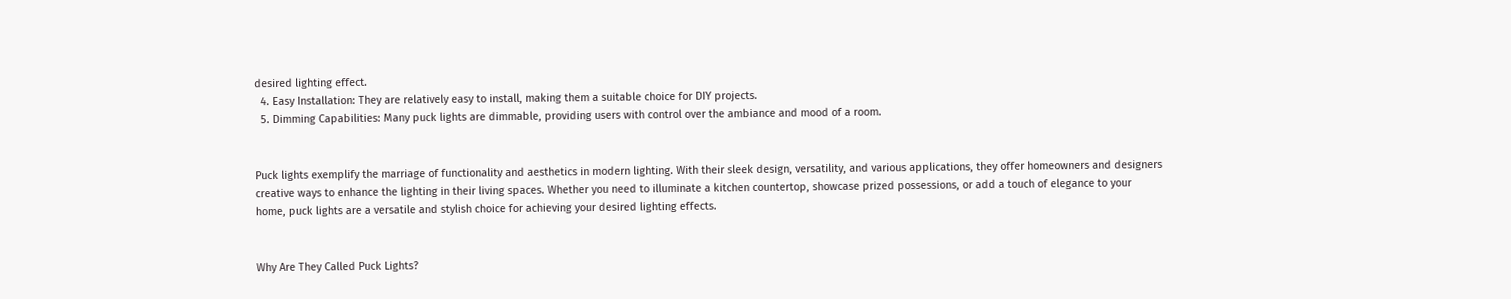desired lighting effect.
  4. Easy Installation: They are relatively easy to install, making them a suitable choice for DIY projects.
  5. Dimming Capabilities: Many puck lights are dimmable, providing users with control over the ambiance and mood of a room.


Puck lights exemplify the marriage of functionality and aesthetics in modern lighting. With their sleek design, versatility, and various applications, they offer homeowners and designers creative ways to enhance the lighting in their living spaces. Whether you need to illuminate a kitchen countertop, showcase prized possessions, or add a touch of elegance to your home, puck lights are a versatile and stylish choice for achieving your desired lighting effects.


Why Are They Called Puck Lights?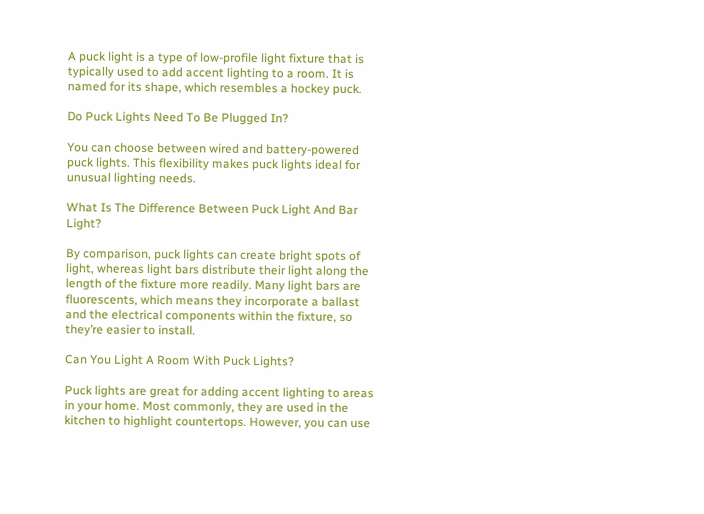A puck light is a type of low-profile light fixture that is typically used to add accent lighting to a room. It is named for its shape, which resembles a hockey puck.

Do Puck Lights Need To Be Plugged In?

You can choose between wired and battery-powered puck lights. This flexibility makes puck lights ideal for unusual lighting needs.

What Is The Difference Between Puck Light And Bar Light?

By comparison, puck lights can create bright spots of light, whereas light bars distribute their light along the length of the fixture more readily. Many light bars are fluorescents, which means they incorporate a ballast and the electrical components within the fixture, so they’re easier to install.

Can You Light A Room With Puck Lights?

Puck lights are great for adding accent lighting to areas in your home. Most commonly, they are used in the kitchen to highlight countertops. However, you can use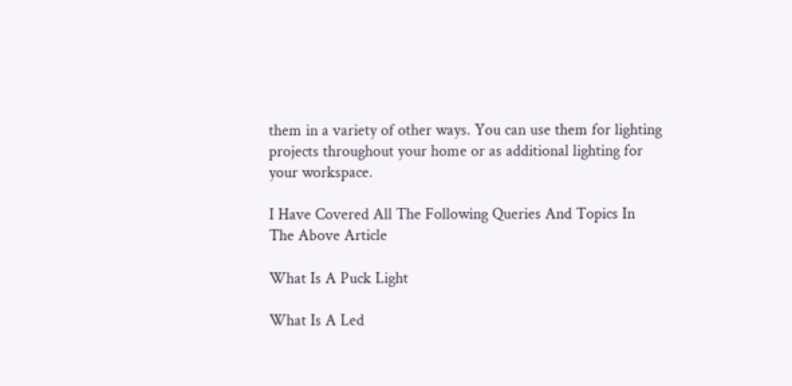them in a variety of other ways. You can use them for lighting projects throughout your home or as additional lighting for your workspace.

I Have Covered All The Following Queries And Topics In The Above Article

What Is A Puck Light

What Is A Led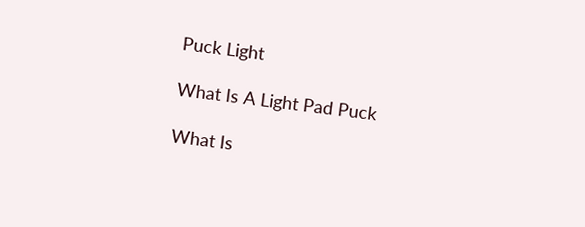Puck Light

What Is A Light Pad Puck

What Is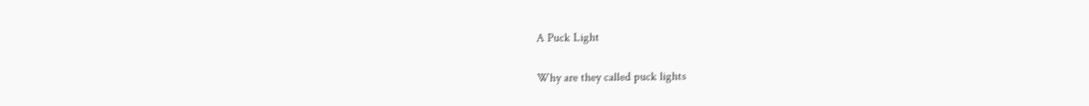A Puck Light

Why are they called puck lights